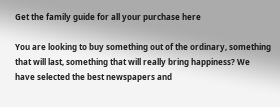Get the family guide for all your purchase here

You are looking to buy something out of the ordinary, something that will last, something that will really bring happiness? We have selected the best newspapers and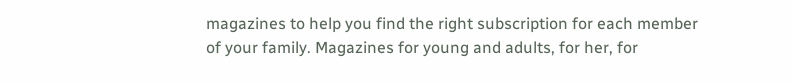magazines to help you find the right subscription for each member of your family. Magazines for young and adults, for her, for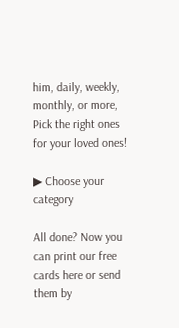him, daily, weekly, monthly, or more, Pick the right ones for your loved ones!

▶ Choose your category

All done? Now you can print our free cards here or send them by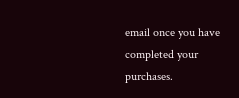email once you have completed your purchases.